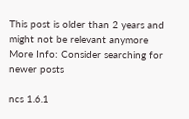This post is older than 2 years and might not be relevant anymore
More Info: Consider searching for newer posts

ncs 1.6.1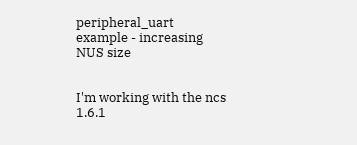peripheral_uart example - increasing NUS size


I'm working with the ncs 1.6.1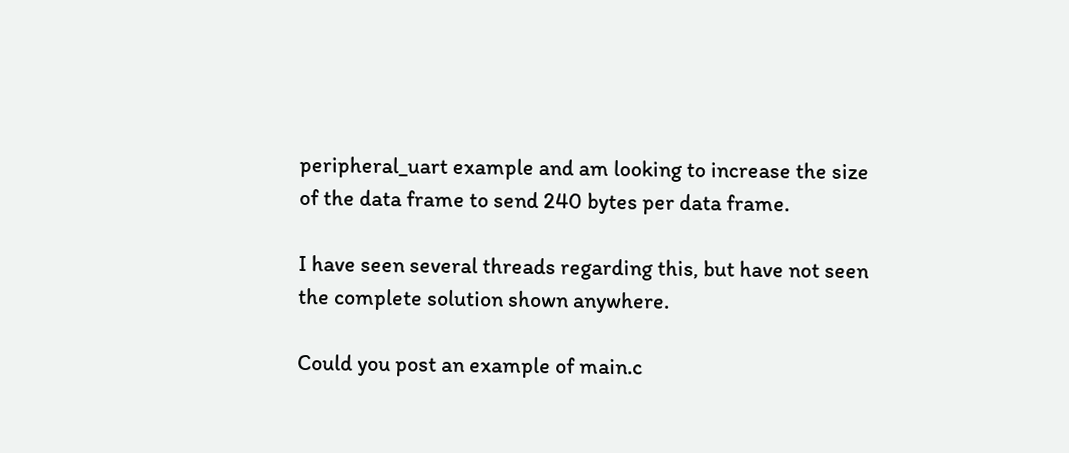peripheral_uart example and am looking to increase the size of the data frame to send 240 bytes per data frame.

I have seen several threads regarding this, but have not seen the complete solution shown anywhere.

Could you post an example of main.c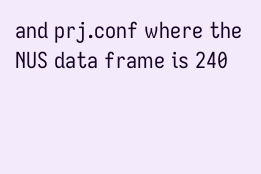and prj.conf where the NUS data frame is 240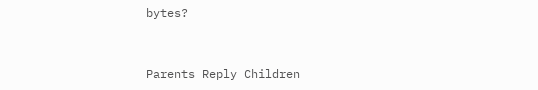bytes?


Parents Reply Children